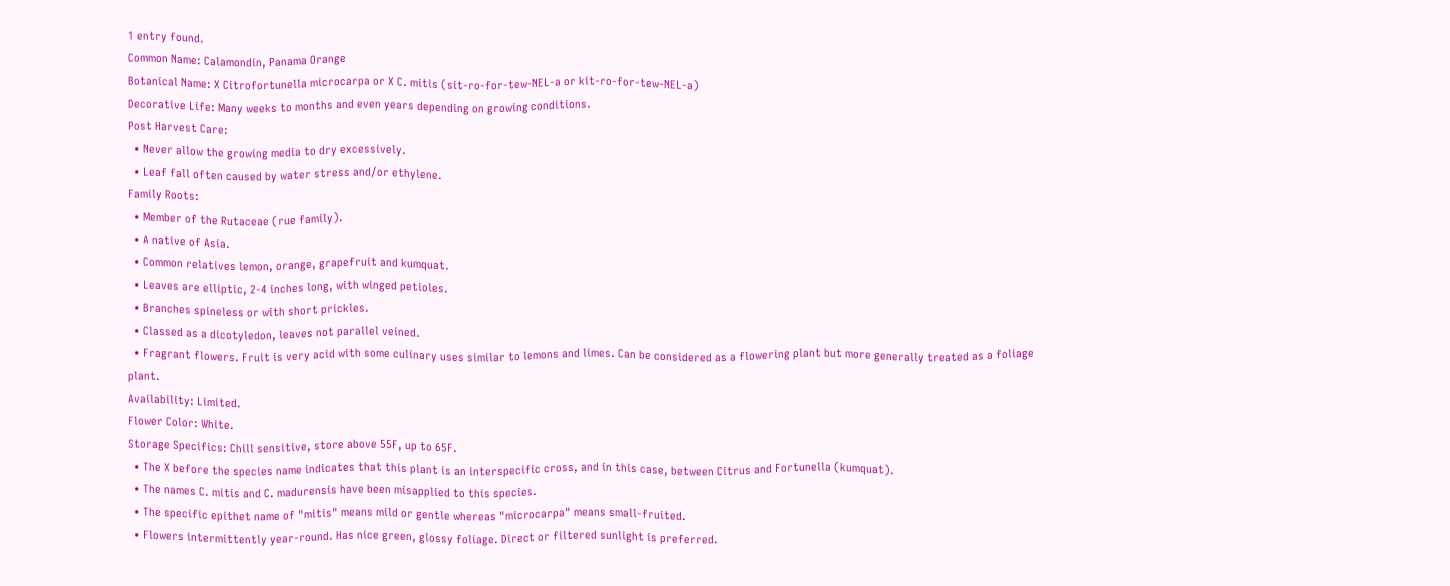1 entry found.
Common Name: Calamondin, Panama Orange
Botanical Name: X Citrofortunella microcarpa or X C. mitis (sit-ro-for-tew-NEL-a or kit-ro-for-tew-NEL-a)
Decorative Life: Many weeks to months and even years depending on growing conditions.
Post Harvest Care:
  • Never allow the growing media to dry excessively.
  • Leaf fall often caused by water stress and/or ethylene.
Family Roots:
  • Member of the Rutaceae (rue family).
  • A native of Asia.
  • Common relatives lemon, orange, grapefruit and kumquat.
  • Leaves are elliptic, 2-4 inches long, with winged petioles.
  • Branches spineless or with short prickles.
  • Classed as a dicotyledon, leaves not parallel veined.
  • Fragrant flowers. Fruit is very acid with some culinary uses similar to lemons and limes. Can be considered as a flowering plant but more generally treated as a foliage plant.
Availability: Limited.
Flower Color: White.
Storage Specifics: Chill sensitive, store above 55F, up to 65F.
  • The X before the species name indicates that this plant is an interspecific cross, and in this case, between Citrus and Fortunella (kumquat).
  • The names C. mitis and C. madurensis have been misapplied to this species.
  • The specific epithet name of "mitis" means mild or gentle whereas "microcarpa" means small-fruited.
  • Flowers intermittently year-round. Has nice green, glossy foliage. Direct or filtered sunlight is preferred.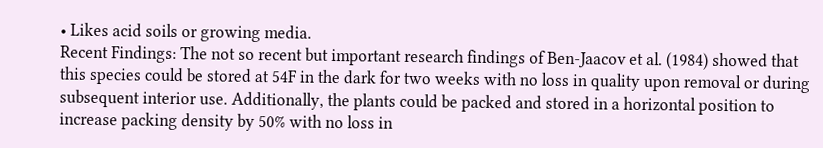• Likes acid soils or growing media.
Recent Findings: The not so recent but important research findings of Ben-Jaacov et al. (1984) showed that this species could be stored at 54F in the dark for two weeks with no loss in quality upon removal or during subsequent interior use. Additionally, the plants could be packed and stored in a horizontal position to increase packing density by 50% with no loss in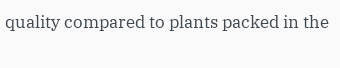quality compared to plants packed in the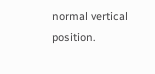normal vertical position.